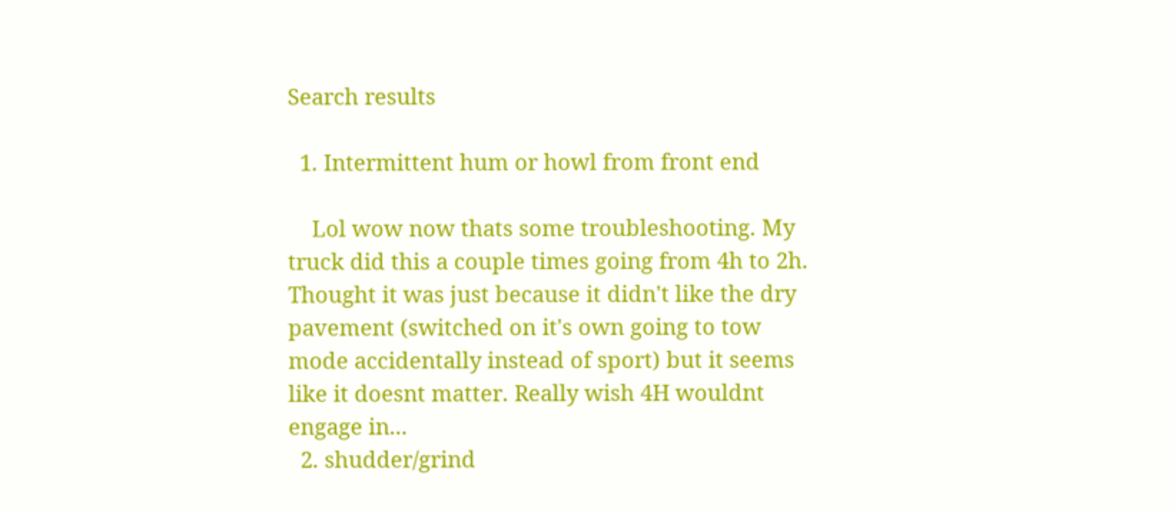Search results

  1. Intermittent hum or howl from front end

    Lol wow now thats some troubleshooting. My truck did this a couple times going from 4h to 2h. Thought it was just because it didn't like the dry pavement (switched on it's own going to tow mode accidentally instead of sport) but it seems like it doesnt matter. Really wish 4H wouldnt engage in...
  2. shudder/grind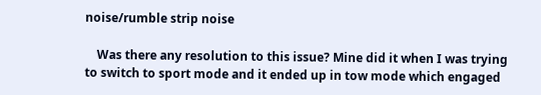noise/rumble strip noise

    Was there any resolution to this issue? Mine did it when I was trying to switch to sport mode and it ended up in tow mode which engaged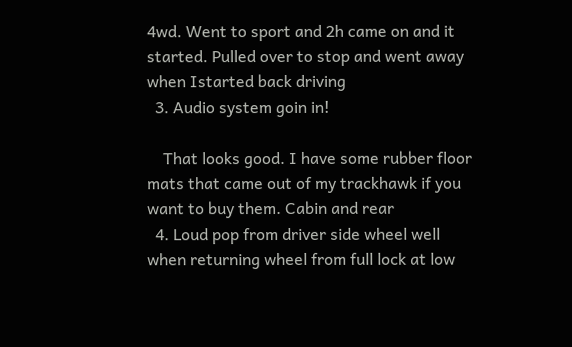4wd. Went to sport and 2h came on and it started. Pulled over to stop and went away when Istarted back driving
  3. Audio system goin in!

    That looks good. I have some rubber floor mats that came out of my trackhawk if you want to buy them. Cabin and rear
  4. Loud pop from driver side wheel well when returning wheel from full lock at low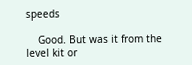speeds

    Good. But was it from the level kit or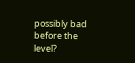possibly bad before the level?